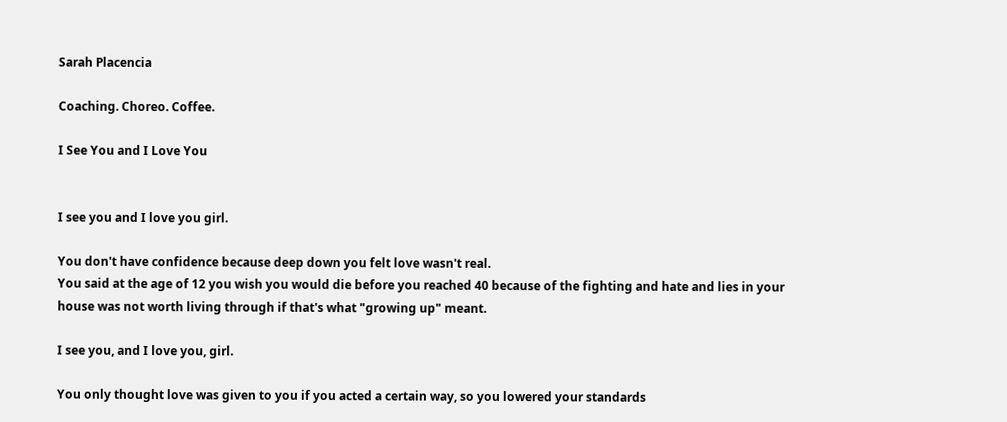Sarah Placencia

Coaching. Choreo. Coffee.

I See You and I Love You


I see you and I love you girl.

You don't have confidence because deep down you felt love wasn't real.
You said at the age of 12 you wish you would die before you reached 40 because of the fighting and hate and lies in your house was not worth living through if that's what "growing up" meant.

I see you, and I love you, girl.

You only thought love was given to you if you acted a certain way, so you lowered your standards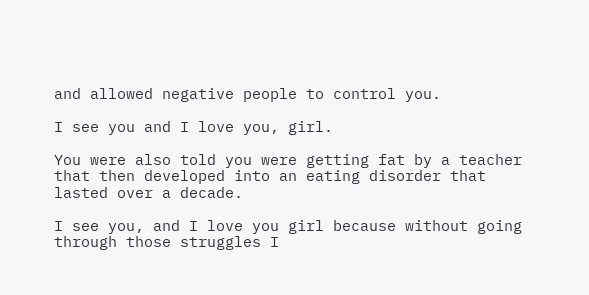and allowed negative people to control you.

I see you and I love you, girl.

You were also told you were getting fat by a teacher that then developed into an eating disorder that lasted over a decade.

I see you, and I love you girl because without going through those struggles I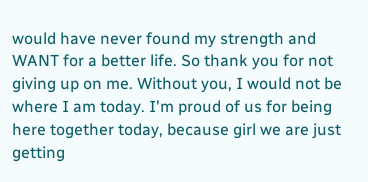would have never found my strength and WANT for a better life. So thank you for not giving up on me. Without you, I would not be where I am today. I'm proud of us for being here together today, because girl we are just getting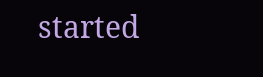started